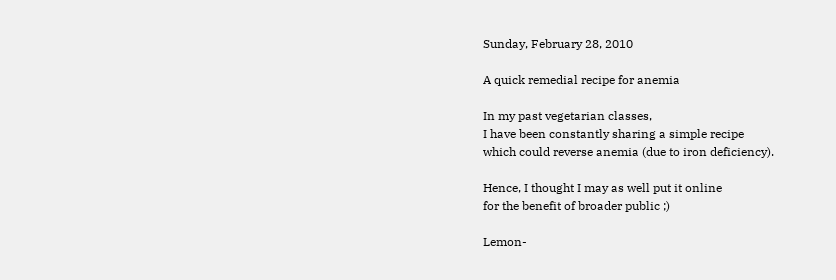Sunday, February 28, 2010

A quick remedial recipe for anemia

In my past vegetarian classes,
I have been constantly sharing a simple recipe
which could reverse anemia (due to iron deficiency).

Hence, I thought I may as well put it online
for the benefit of broader public ;)

Lemon-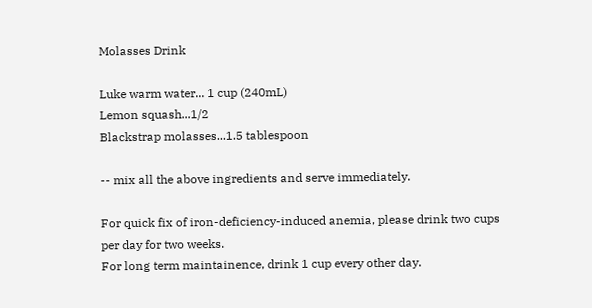Molasses Drink

Luke warm water... 1 cup (240mL)
Lemon squash...1/2
Blackstrap molasses...1.5 tablespoon

-- mix all the above ingredients and serve immediately.

For quick fix of iron-deficiency-induced anemia, please drink two cups per day for two weeks.
For long term maintainence, drink 1 cup every other day.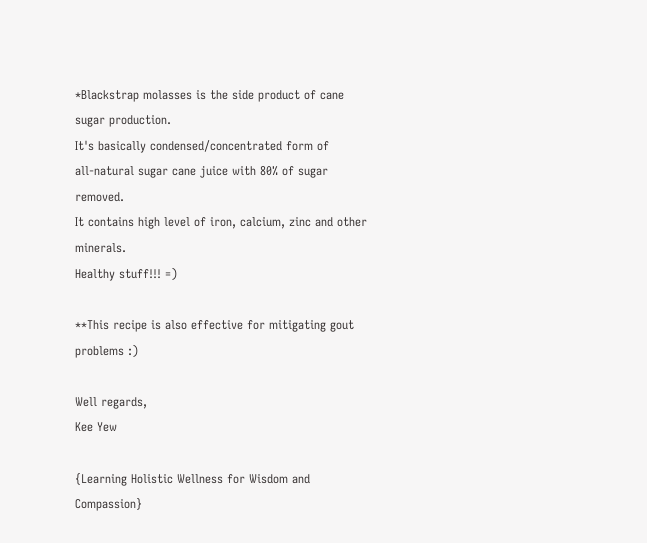*Blackstrap molasses is the side product of cane sugar production.
It's basically condensed/concentrated form of
all-natural sugar cane juice with 80% of sugar removed.
It contains high level of iron, calcium, zinc and other minerals.
Healthy stuff!!! =)

**This recipe is also effective for mitigating gout problems :)

Well regards,
Kee Yew

{Learning Holistic Wellness for Wisdom and Compassion}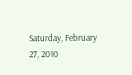Saturday, February 27, 2010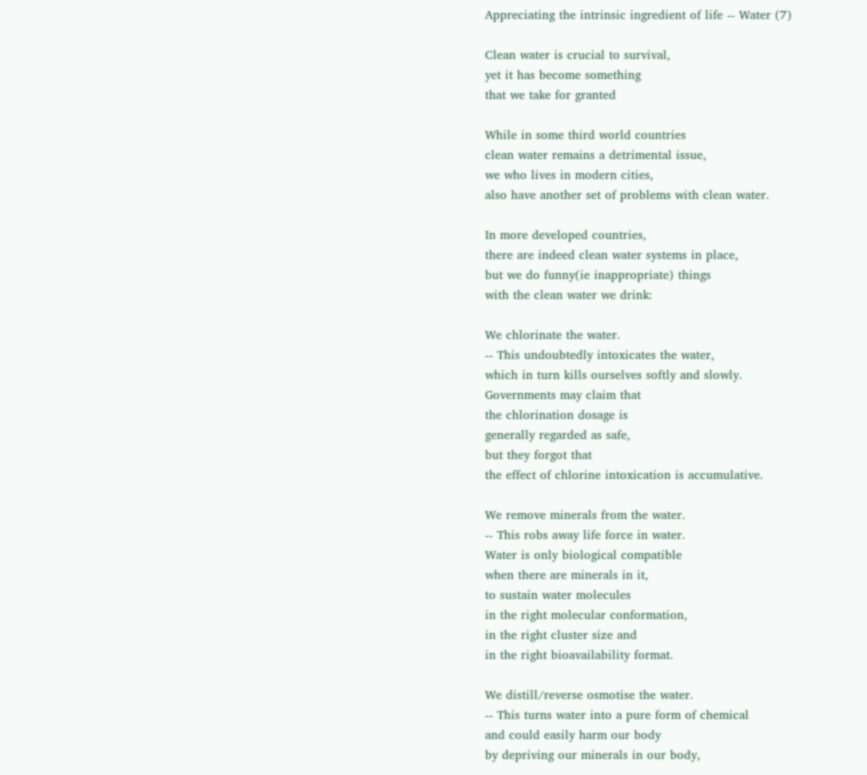Appreciating the intrinsic ingredient of life -- Water (7)

Clean water is crucial to survival,
yet it has become something
that we take for granted

While in some third world countries
clean water remains a detrimental issue,
we who lives in modern cities,
also have another set of problems with clean water.

In more developed countries,
there are indeed clean water systems in place,
but we do funny(ie inappropriate) things
with the clean water we drink:

We chlorinate the water.
-- This undoubtedly intoxicates the water,
which in turn kills ourselves softly and slowly.
Governments may claim that
the chlorination dosage is
generally regarded as safe,
but they forgot that
the effect of chlorine intoxication is accumulative.

We remove minerals from the water.
-- This robs away life force in water.
Water is only biological compatible
when there are minerals in it,
to sustain water molecules
in the right molecular conformation,
in the right cluster size and
in the right bioavailability format.

We distill/reverse osmotise the water.
-- This turns water into a pure form of chemical
and could easily harm our body
by depriving our minerals in our body,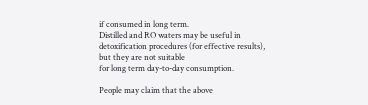if consumed in long term.
Distilled and RO waters may be useful in
detoxification procedures (for effective results),
but they are not suitable
for long term day-to-day consumption.

People may claim that the above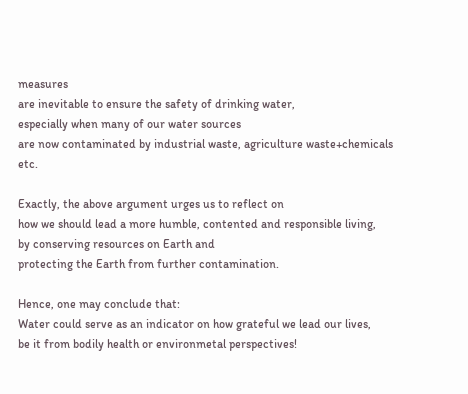measures
are inevitable to ensure the safety of drinking water,
especially when many of our water sources
are now contaminated by industrial waste, agriculture waste+chemicals etc.

Exactly, the above argument urges us to reflect on
how we should lead a more humble, contented and responsible living,
by conserving resources on Earth and
protecting the Earth from further contamination.

Hence, one may conclude that:
Water could serve as an indicator on how grateful we lead our lives,
be it from bodily health or environmetal perspectives!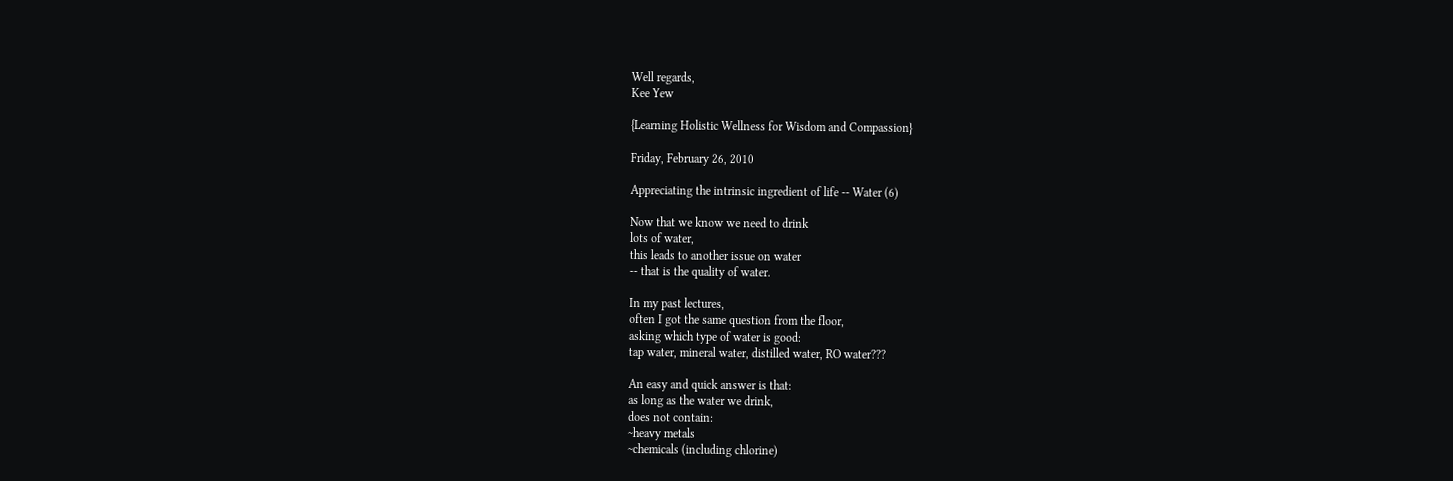Well regards,
Kee Yew

{Learning Holistic Wellness for Wisdom and Compassion}

Friday, February 26, 2010

Appreciating the intrinsic ingredient of life -- Water (6)

Now that we know we need to drink
lots of water,
this leads to another issue on water
-- that is the quality of water.

In my past lectures,
often I got the same question from the floor,
asking which type of water is good:
tap water, mineral water, distilled water, RO water???

An easy and quick answer is that:
as long as the water we drink,
does not contain:
~heavy metals
~chemicals (including chlorine)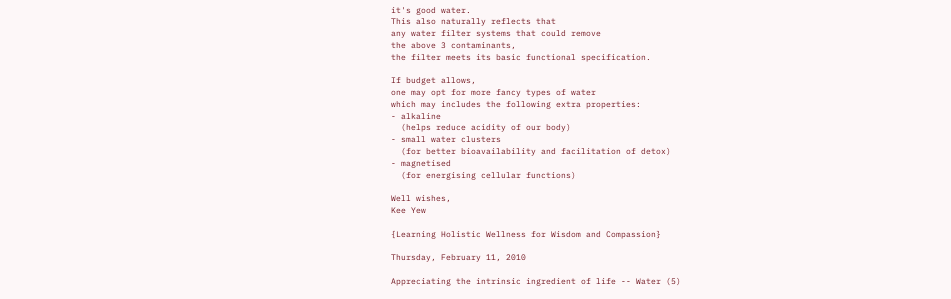it's good water.
This also naturally reflects that
any water filter systems that could remove
the above 3 contaminants,
the filter meets its basic functional specification.

If budget allows,
one may opt for more fancy types of water
which may includes the following extra properties:
- alkaline
  (helps reduce acidity of our body)
- small water clusters
  (for better bioavailability and facilitation of detox)
- magnetised
  (for energising cellular functions)

Well wishes,
Kee Yew

{Learning Holistic Wellness for Wisdom and Compassion}

Thursday, February 11, 2010

Appreciating the intrinsic ingredient of life -- Water (5)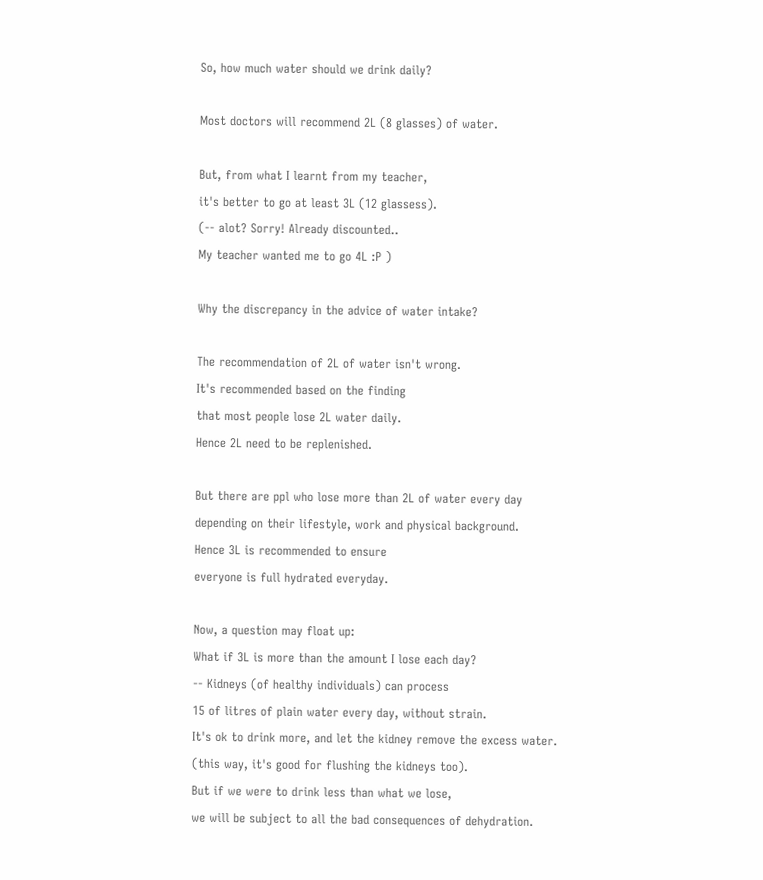So, how much water should we drink daily?

Most doctors will recommend 2L (8 glasses) of water.

But, from what I learnt from my teacher,
it's better to go at least 3L (12 glassess).
(-- alot? Sorry! Already discounted..
My teacher wanted me to go 4L :P )

Why the discrepancy in the advice of water intake?

The recommendation of 2L of water isn't wrong.
It's recommended based on the finding
that most people lose 2L water daily.
Hence 2L need to be replenished.

But there are ppl who lose more than 2L of water every day
depending on their lifestyle, work and physical background.
Hence 3L is recommended to ensure
everyone is full hydrated everyday.

Now, a question may float up:
What if 3L is more than the amount I lose each day?
-- Kidneys (of healthy individuals) can process
15 of litres of plain water every day, without strain.
It's ok to drink more, and let the kidney remove the excess water.
(this way, it's good for flushing the kidneys too).
But if we were to drink less than what we lose,
we will be subject to all the bad consequences of dehydration.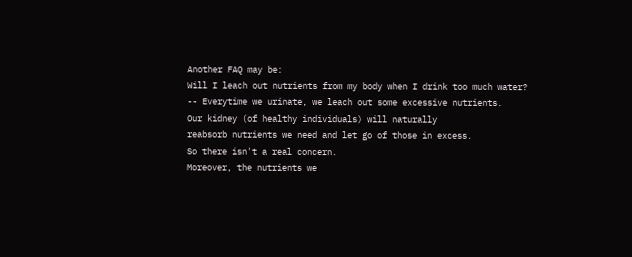Another FAQ may be:
Will I leach out nutrients from my body when I drink too much water?
-- Everytime we urinate, we leach out some excessive nutrients.
Our kidney (of healthy individuals) will naturally
reabsorb nutrients we need and let go of those in excess.
So there isn't a real concern.
Moreover, the nutrients we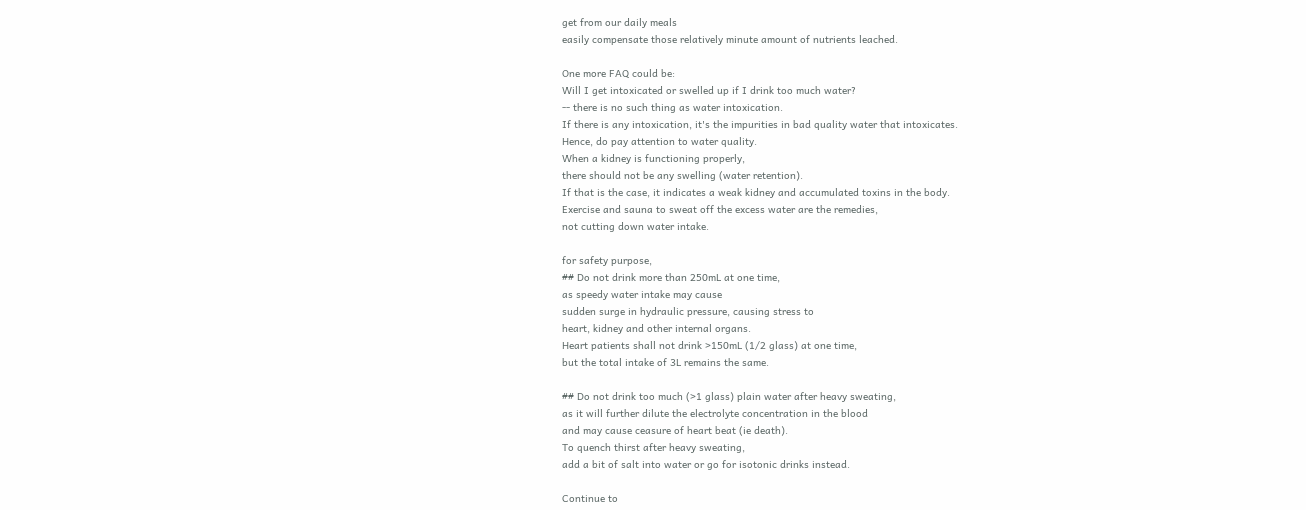get from our daily meals
easily compensate those relatively minute amount of nutrients leached.

One more FAQ could be:
Will I get intoxicated or swelled up if I drink too much water?
-- there is no such thing as water intoxication.
If there is any intoxication, it's the impurities in bad quality water that intoxicates.
Hence, do pay attention to water quality.
When a kidney is functioning properly,
there should not be any swelling (water retention).
If that is the case, it indicates a weak kidney and accumulated toxins in the body.
Exercise and sauna to sweat off the excess water are the remedies,
not cutting down water intake.

for safety purpose,
## Do not drink more than 250mL at one time,
as speedy water intake may cause
sudden surge in hydraulic pressure, causing stress to
heart, kidney and other internal organs.
Heart patients shall not drink >150mL (1/2 glass) at one time,
but the total intake of 3L remains the same.

## Do not drink too much (>1 glass) plain water after heavy sweating,
as it will further dilute the electrolyte concentration in the blood
and may cause ceasure of heart beat (ie death).
To quench thirst after heavy sweating,
add a bit of salt into water or go for isotonic drinks instead.

Continue to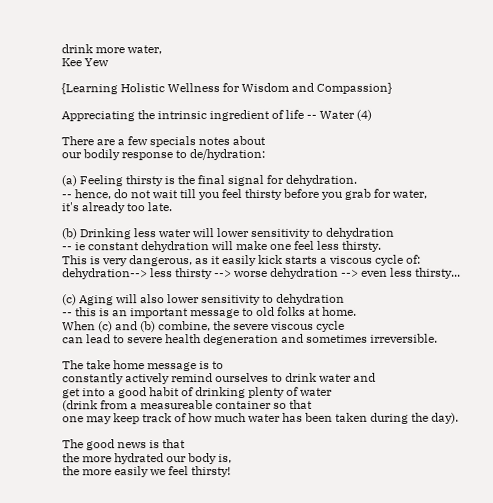drink more water,
Kee Yew

{Learning Holistic Wellness for Wisdom and Compassion}

Appreciating the intrinsic ingredient of life -- Water (4)

There are a few specials notes about
our bodily response to de/hydration:

(a) Feeling thirsty is the final signal for dehydration.
-- hence, do not wait till you feel thirsty before you grab for water,
it's already too late.

(b) Drinking less water will lower sensitivity to dehydration
-- ie constant dehydration will make one feel less thirsty.
This is very dangerous, as it easily kick starts a viscous cycle of:
dehydration--> less thirsty --> worse dehydration --> even less thirsty...

(c) Aging will also lower sensitivity to dehydration
-- this is an important message to old folks at home.
When (c) and (b) combine, the severe viscous cycle
can lead to severe health degeneration and sometimes irreversible.

The take home message is to
constantly actively remind ourselves to drink water and
get into a good habit of drinking plenty of water
(drink from a measureable container so that
one may keep track of how much water has been taken during the day).

The good news is that
the more hydrated our body is,
the more easily we feel thirsty!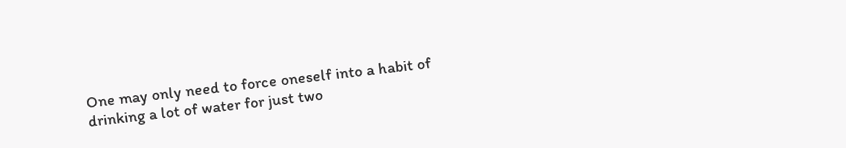One may only need to force oneself into a habit of
drinking a lot of water for just two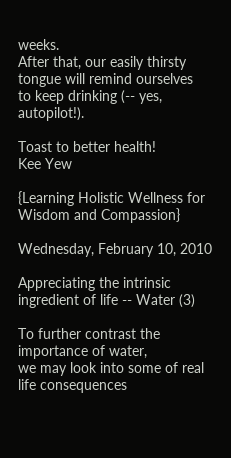weeks.
After that, our easily thirsty tongue will remind ourselves
to keep drinking (-- yes, autopilot!).

Toast to better health!
Kee Yew

{Learning Holistic Wellness for Wisdom and Compassion}

Wednesday, February 10, 2010

Appreciating the intrinsic ingredient of life -- Water (3)

To further contrast the importance of water,
we may look into some of real life consequences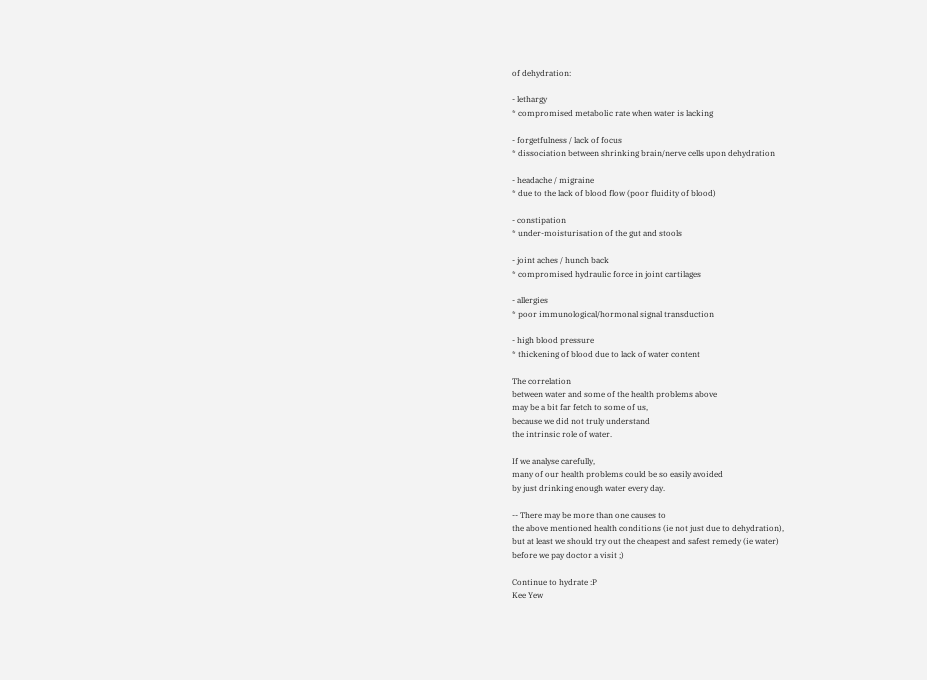of dehydration:

- lethargy
* compromised metabolic rate when water is lacking

- forgetfulness / lack of focus
* dissociation between shrinking brain/nerve cells upon dehydration

- headache / migraine
* due to the lack of blood flow (poor fluidity of blood)

- constipation
* under-moisturisation of the gut and stools

- joint aches / hunch back
* compromised hydraulic force in joint cartilages

- allergies
* poor immunological/hormonal signal transduction

- high blood pressure
* thickening of blood due to lack of water content

The correlation
between water and some of the health problems above
may be a bit far fetch to some of us,
because we did not truly understand
the intrinsic role of water.

If we analyse carefully,
many of our health problems could be so easily avoided
by just drinking enough water every day.

-- There may be more than one causes to
the above mentioned health conditions (ie not just due to dehydration),
but at least we should try out the cheapest and safest remedy (ie water)
before we pay doctor a visit ;)

Continue to hydrate :P
Kee Yew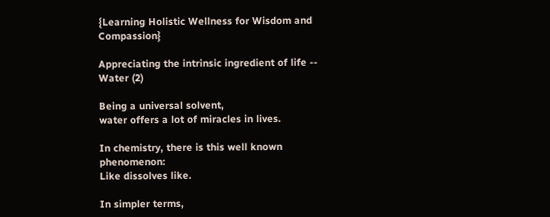{Learning Holistic Wellness for Wisdom and Compassion}

Appreciating the intrinsic ingredient of life -- Water (2)

Being a universal solvent,
water offers a lot of miracles in lives.

In chemistry, there is this well known phenomenon:
Like dissolves like.

In simpler terms,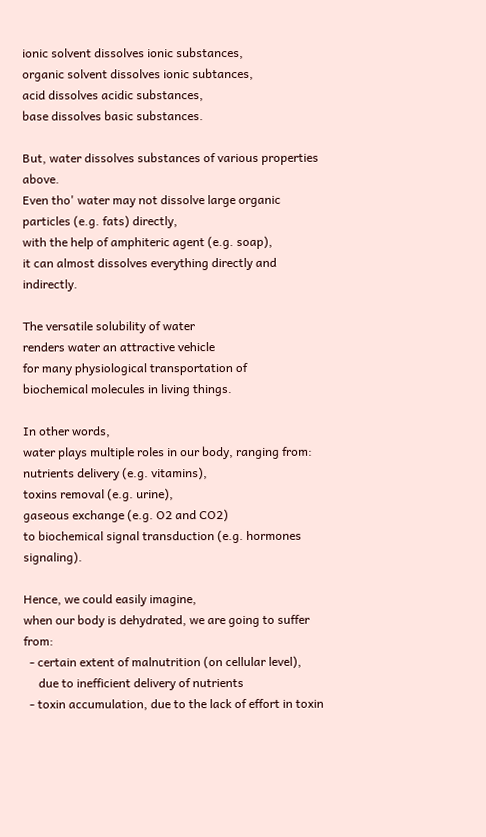ionic solvent dissolves ionic substances,
organic solvent dissolves ionic subtances,
acid dissolves acidic substances,
base dissolves basic substances.

But, water dissolves substances of various properties above.
Even tho' water may not dissolve large organic particles (e.g. fats) directly,
with the help of amphiteric agent (e.g. soap),
it can almost dissolves everything directly and indirectly.

The versatile solubility of water
renders water an attractive vehicle
for many physiological transportation of
biochemical molecules in living things.

In other words,
water plays multiple roles in our body, ranging from:
nutrients delivery (e.g. vitamins),
toxins removal (e.g. urine),
gaseous exchange (e.g. O2 and CO2)
to biochemical signal transduction (e.g. hormones signaling).

Hence, we could easily imagine,
when our body is dehydrated, we are going to suffer from:
  - certain extent of malnutrition (on cellular level),
     due to inefficient delivery of nutrients
  - toxin accumulation, due to the lack of effort in toxin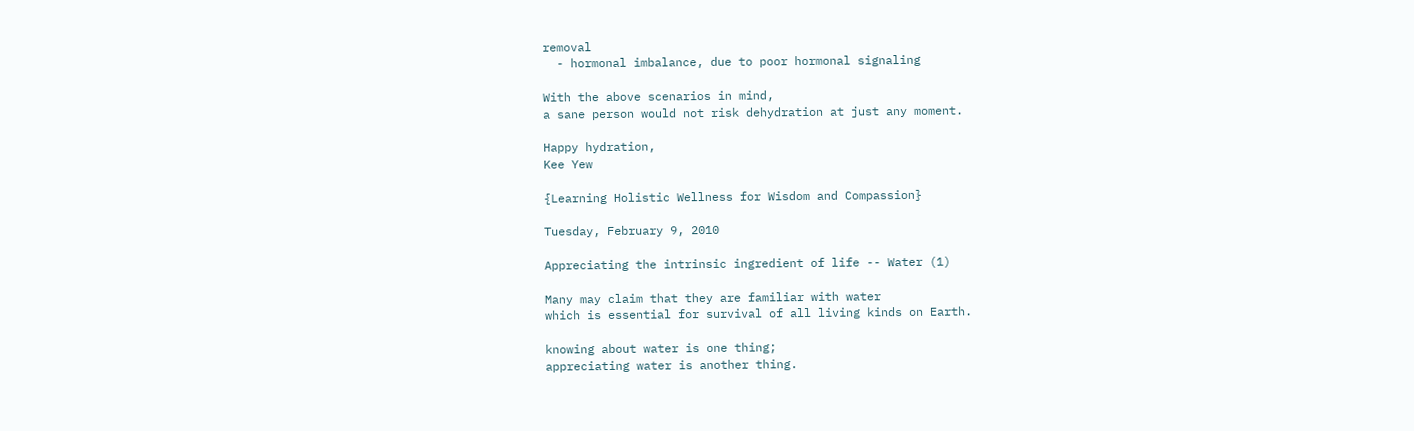removal
  - hormonal imbalance, due to poor hormonal signaling

With the above scenarios in mind,
a sane person would not risk dehydration at just any moment.

Happy hydration,
Kee Yew

{Learning Holistic Wellness for Wisdom and Compassion}

Tuesday, February 9, 2010

Appreciating the intrinsic ingredient of life -- Water (1)

Many may claim that they are familiar with water
which is essential for survival of all living kinds on Earth.

knowing about water is one thing;
appreciating water is another thing.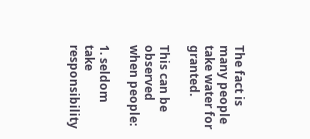The fact is
many people take water for granted.

This can be observed when people:

1. seldom take responsibility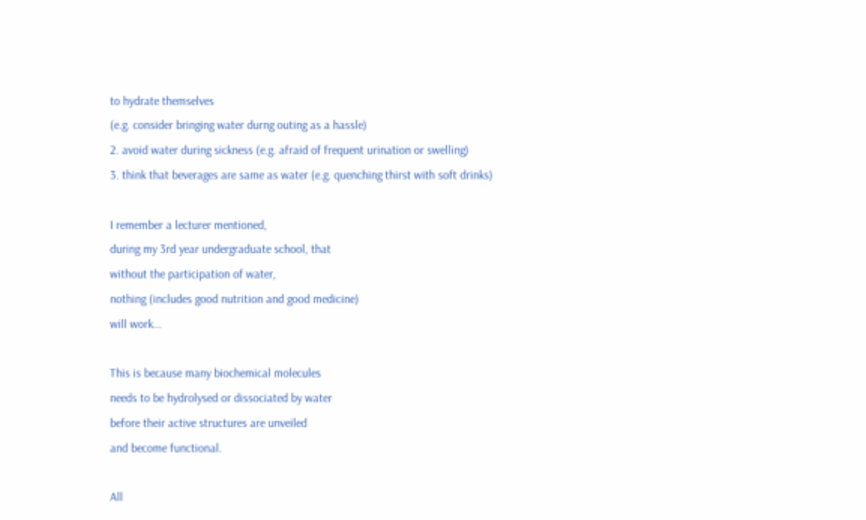to hydrate themselves
(e.g. consider bringing water durng outing as a hassle)
2. avoid water during sickness (e.g. afraid of frequent urination or swelling)
3. think that beverages are same as water (e.g. quenching thirst with soft drinks)

I remember a lecturer mentioned,
during my 3rd year undergraduate school, that
without the participation of water,
nothing (includes good nutrition and good medicine)
will work...

This is because many biochemical molecules
needs to be hydrolysed or dissociated by water
before their active structures are unveiled
and become functional.

All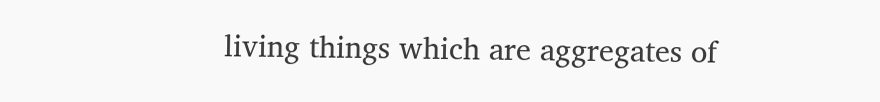living things which are aggregates of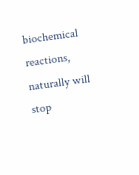biochemical reactions,
naturally will stop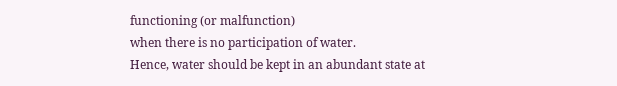functioning (or malfunction)
when there is no participation of water.
Hence, water should be kept in an abundant state at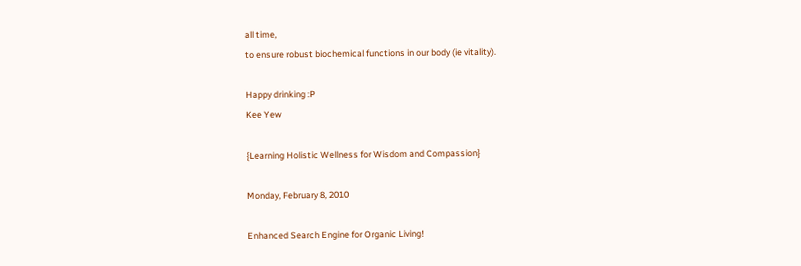all time,
to ensure robust biochemical functions in our body (ie vitality).

Happy drinking :P
Kee Yew

{Learning Holistic Wellness for Wisdom and Compassion}

Monday, February 8, 2010

Enhanced Search Engine for Organic Living!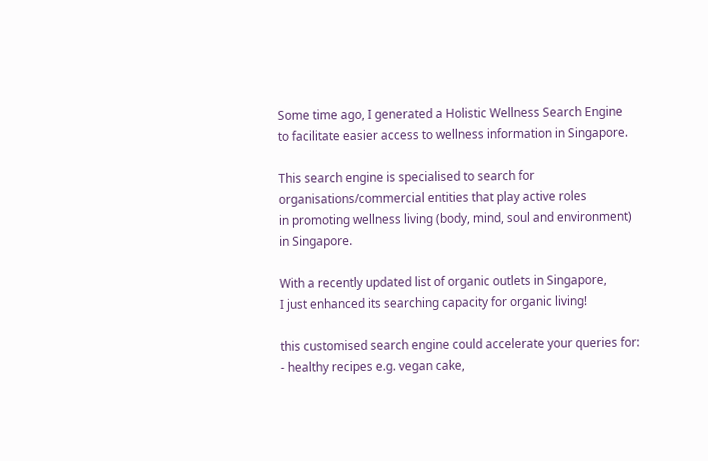Some time ago, I generated a Holistic Wellness Search Engine
to facilitate easier access to wellness information in Singapore.

This search engine is specialised to search for
organisations/commercial entities that play active roles
in promoting wellness living (body, mind, soul and environment)
in Singapore.

With a recently updated list of organic outlets in Singapore,
I just enhanced its searching capacity for organic living!

this customised search engine could accelerate your queries for:
- healthy recipes e.g. vegan cake,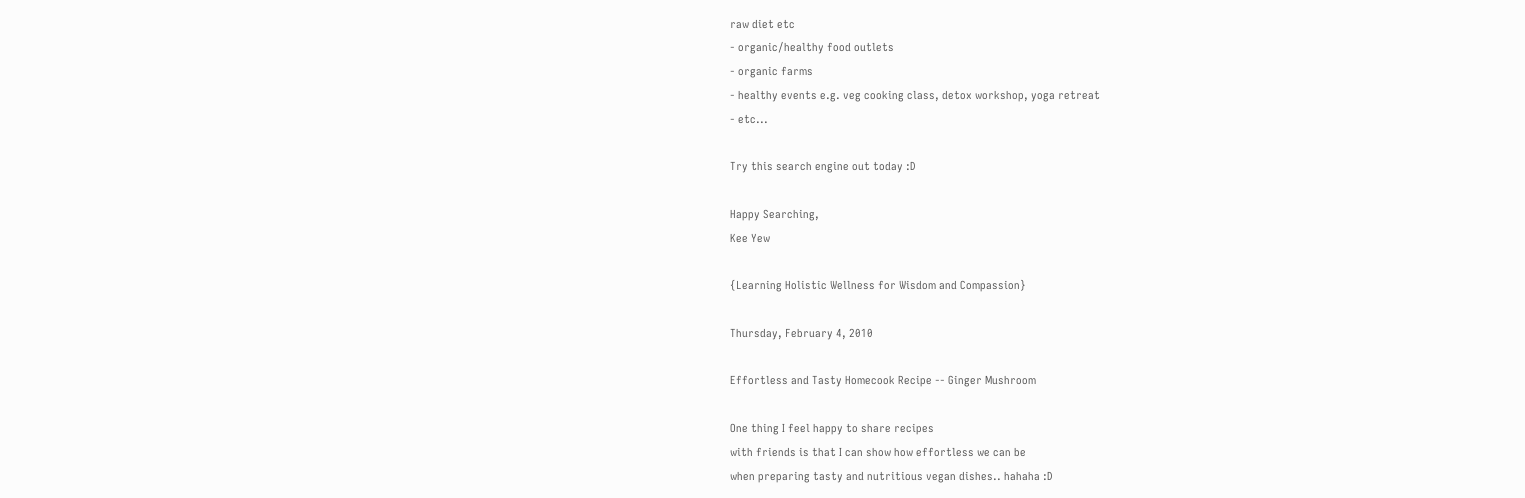raw diet etc
- organic/healthy food outlets
- organic farms
- healthy events e.g. veg cooking class, detox workshop, yoga retreat
- etc...

Try this search engine out today :D

Happy Searching,
Kee Yew

{Learning Holistic Wellness for Wisdom and Compassion}

Thursday, February 4, 2010

Effortless and Tasty Homecook Recipe -- Ginger Mushroom

One thing I feel happy to share recipes
with friends is that I can show how effortless we can be
when preparing tasty and nutritious vegan dishes.. hahaha :D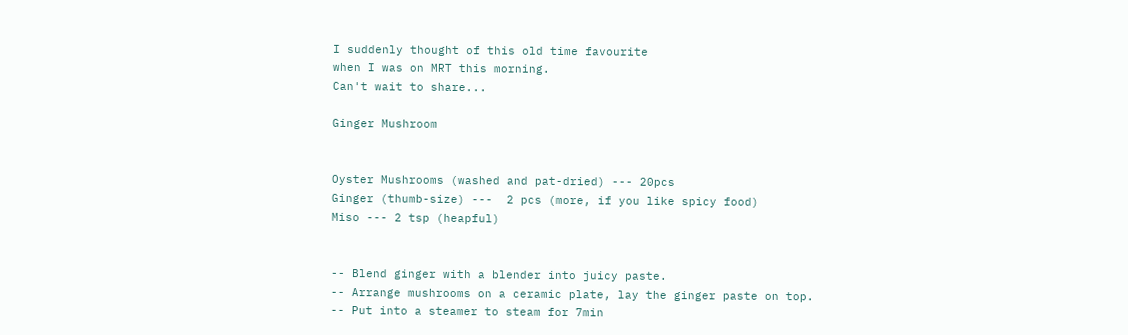I suddenly thought of this old time favourite
when I was on MRT this morning.
Can't wait to share...

Ginger Mushroom


Oyster Mushrooms (washed and pat-dried) --- 20pcs
Ginger (thumb-size) ---  2 pcs (more, if you like spicy food)
Miso --- 2 tsp (heapful)


-- Blend ginger with a blender into juicy paste.
-- Arrange mushrooms on a ceramic plate, lay the ginger paste on top.
-- Put into a steamer to steam for 7min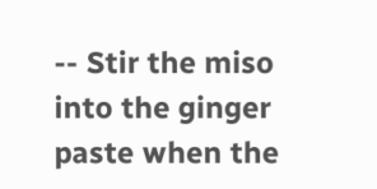-- Stir the miso into the ginger paste when the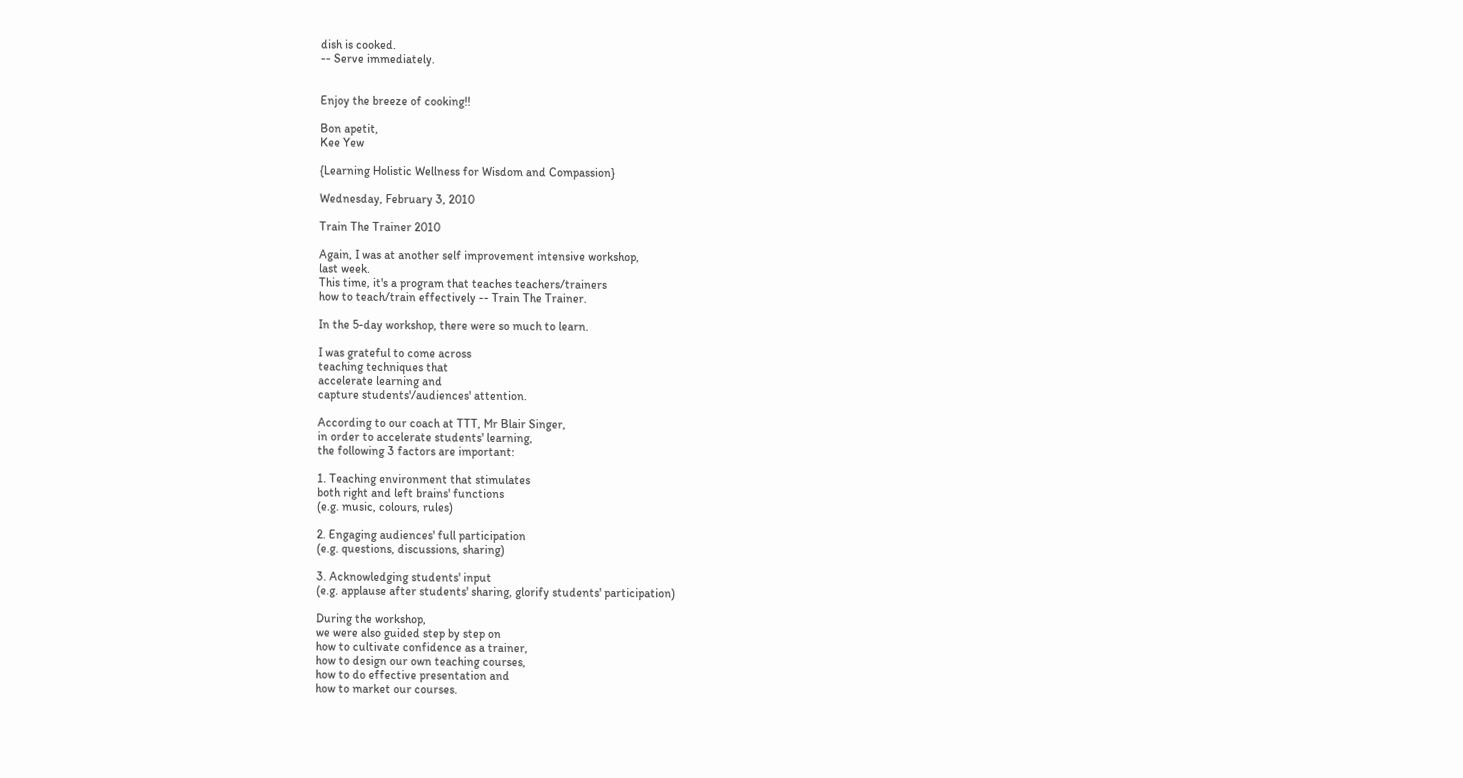dish is cooked.
-- Serve immediately.


Enjoy the breeze of cooking!!

Bon apetit,
Kee Yew

{Learning Holistic Wellness for Wisdom and Compassion}

Wednesday, February 3, 2010

Train The Trainer 2010

Again, I was at another self improvement intensive workshop,
last week.
This time, it's a program that teaches teachers/trainers
how to teach/train effectively -- Train The Trainer.

In the 5-day workshop, there were so much to learn.

I was grateful to come across
teaching techniques that
accelerate learning and
capture students'/audiences' attention.

According to our coach at TTT, Mr Blair Singer,
in order to accelerate students' learning,
the following 3 factors are important:

1. Teaching environment that stimulates
both right and left brains' functions
(e.g. music, colours, rules)

2. Engaging audiences' full participation
(e.g. questions, discussions, sharing)

3. Acknowledging students' input
(e.g. applause after students' sharing, glorify students' participation)

During the workshop,
we were also guided step by step on
how to cultivate confidence as a trainer,
how to design our own teaching courses,
how to do effective presentation and
how to market our courses.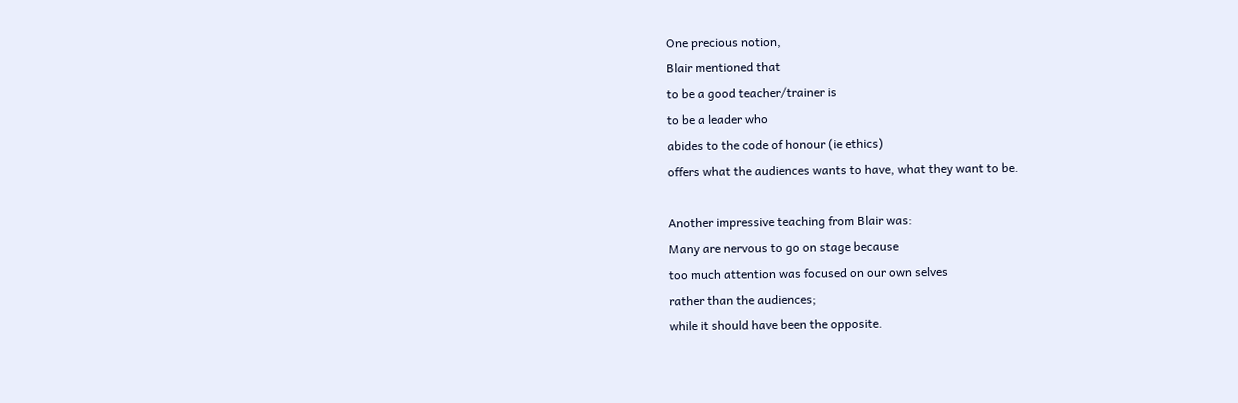One precious notion,
Blair mentioned that
to be a good teacher/trainer is
to be a leader who
abides to the code of honour (ie ethics)
offers what the audiences wants to have, what they want to be.

Another impressive teaching from Blair was:
Many are nervous to go on stage because
too much attention was focused on our own selves
rather than the audiences;
while it should have been the opposite.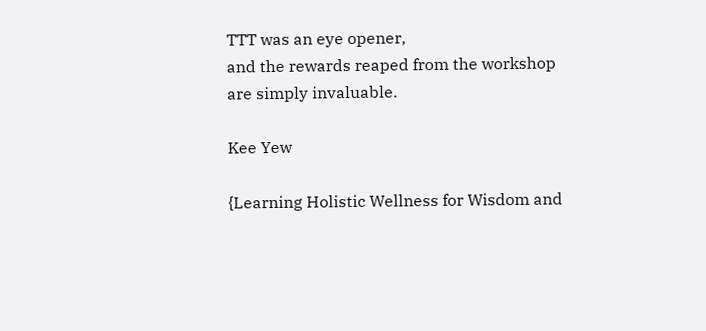TTT was an eye opener,
and the rewards reaped from the workshop
are simply invaluable.

Kee Yew

{Learning Holistic Wellness for Wisdom and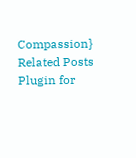Compassion}
Related Posts Plugin for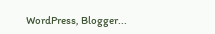WordPress, Blogger...